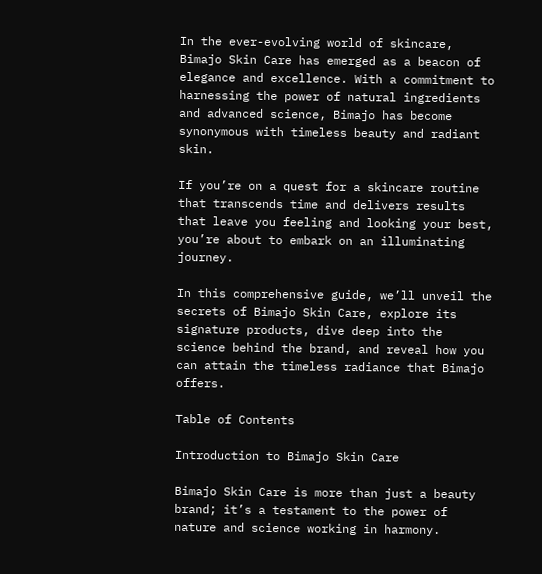In the ever-evolving world of skincare, Bimajo Skin Care has emerged as a beacon of elegance and excellence. With a commitment to harnessing the power of natural ingredients and advanced science, Bimajo has become synonymous with timeless beauty and radiant skin.

If you’re on a quest for a skincare routine that transcends time and delivers results that leave you feeling and looking your best, you’re about to embark on an illuminating journey.

In this comprehensive guide, we’ll unveil the secrets of Bimajo Skin Care, explore its signature products, dive deep into the science behind the brand, and reveal how you can attain the timeless radiance that Bimajo offers.

Table of Contents

Introduction to Bimajo Skin Care

Bimajo Skin Care is more than just a beauty brand; it’s a testament to the power of nature and science working in harmony.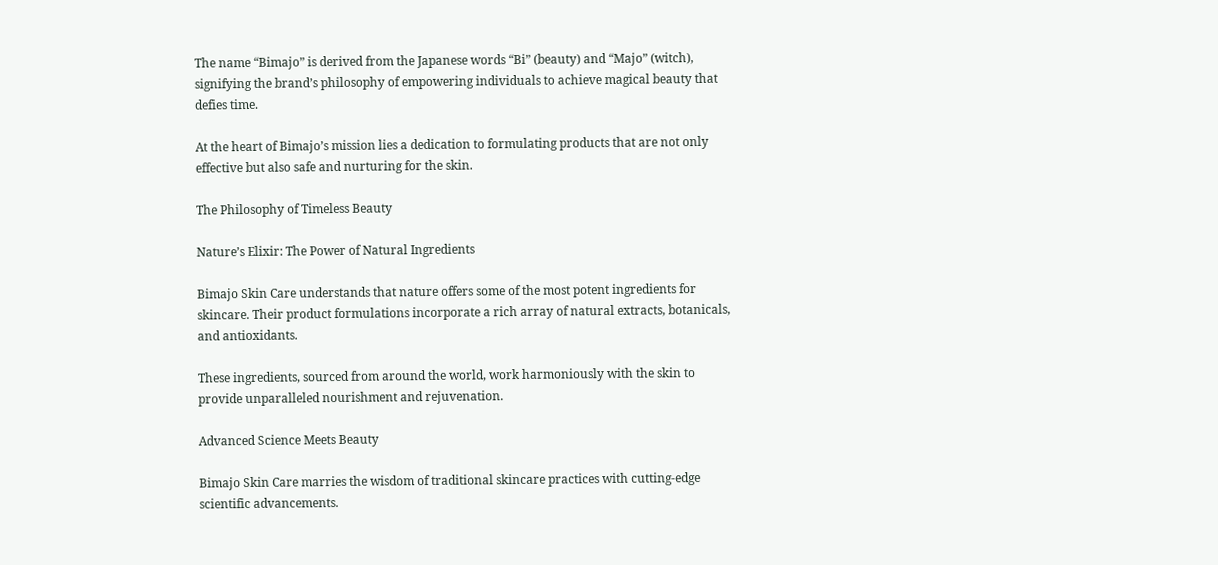The name “Bimajo” is derived from the Japanese words “Bi” (beauty) and “Majo” (witch), signifying the brand’s philosophy of empowering individuals to achieve magical beauty that defies time.

At the heart of Bimajo’s mission lies a dedication to formulating products that are not only effective but also safe and nurturing for the skin.

The Philosophy of Timeless Beauty

Nature’s Elixir: The Power of Natural Ingredients

Bimajo Skin Care understands that nature offers some of the most potent ingredients for skincare. Their product formulations incorporate a rich array of natural extracts, botanicals, and antioxidants.

These ingredients, sourced from around the world, work harmoniously with the skin to provide unparalleled nourishment and rejuvenation.

Advanced Science Meets Beauty

Bimajo Skin Care marries the wisdom of traditional skincare practices with cutting-edge scientific advancements.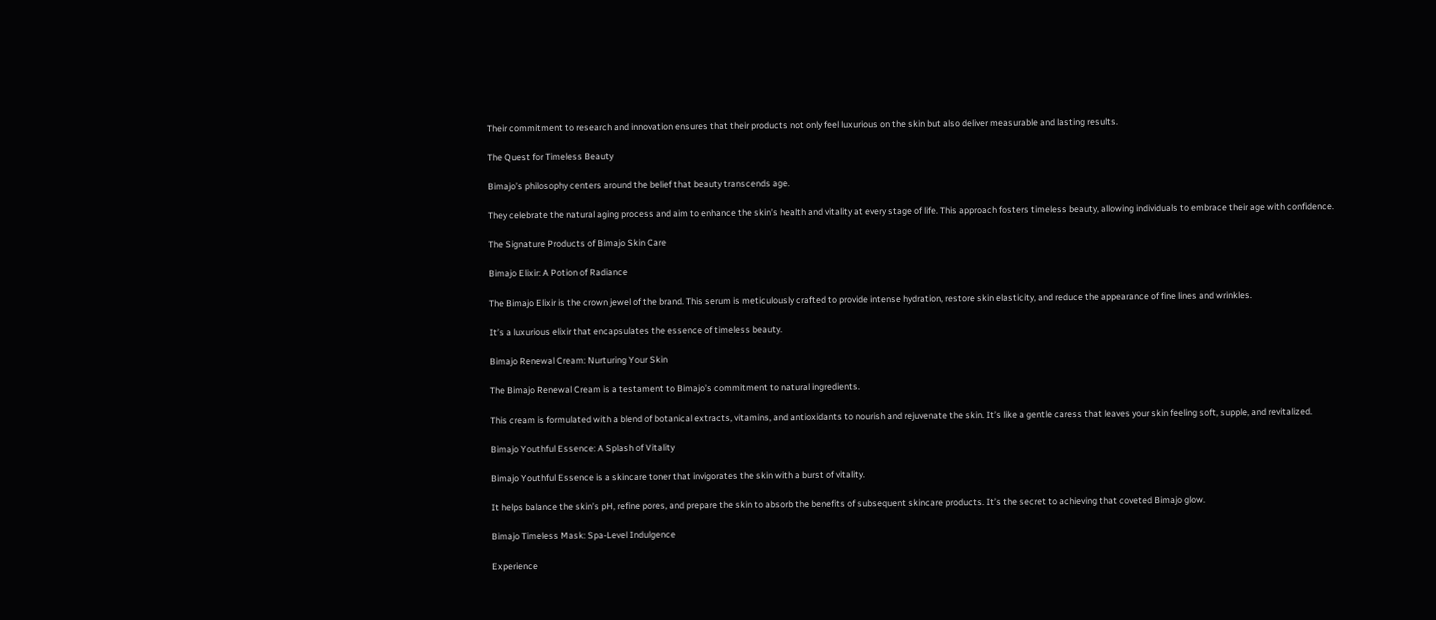Their commitment to research and innovation ensures that their products not only feel luxurious on the skin but also deliver measurable and lasting results.

The Quest for Timeless Beauty

Bimajo’s philosophy centers around the belief that beauty transcends age.

They celebrate the natural aging process and aim to enhance the skin’s health and vitality at every stage of life. This approach fosters timeless beauty, allowing individuals to embrace their age with confidence.

The Signature Products of Bimajo Skin Care

Bimajo Elixir: A Potion of Radiance

The Bimajo Elixir is the crown jewel of the brand. This serum is meticulously crafted to provide intense hydration, restore skin elasticity, and reduce the appearance of fine lines and wrinkles.

It’s a luxurious elixir that encapsulates the essence of timeless beauty.

Bimajo Renewal Cream: Nurturing Your Skin

The Bimajo Renewal Cream is a testament to Bimajo’s commitment to natural ingredients.

This cream is formulated with a blend of botanical extracts, vitamins, and antioxidants to nourish and rejuvenate the skin. It’s like a gentle caress that leaves your skin feeling soft, supple, and revitalized.

Bimajo Youthful Essence: A Splash of Vitality

Bimajo Youthful Essence is a skincare toner that invigorates the skin with a burst of vitality.

It helps balance the skin’s pH, refine pores, and prepare the skin to absorb the benefits of subsequent skincare products. It’s the secret to achieving that coveted Bimajo glow.

Bimajo Timeless Mask: Spa-Level Indulgence

Experience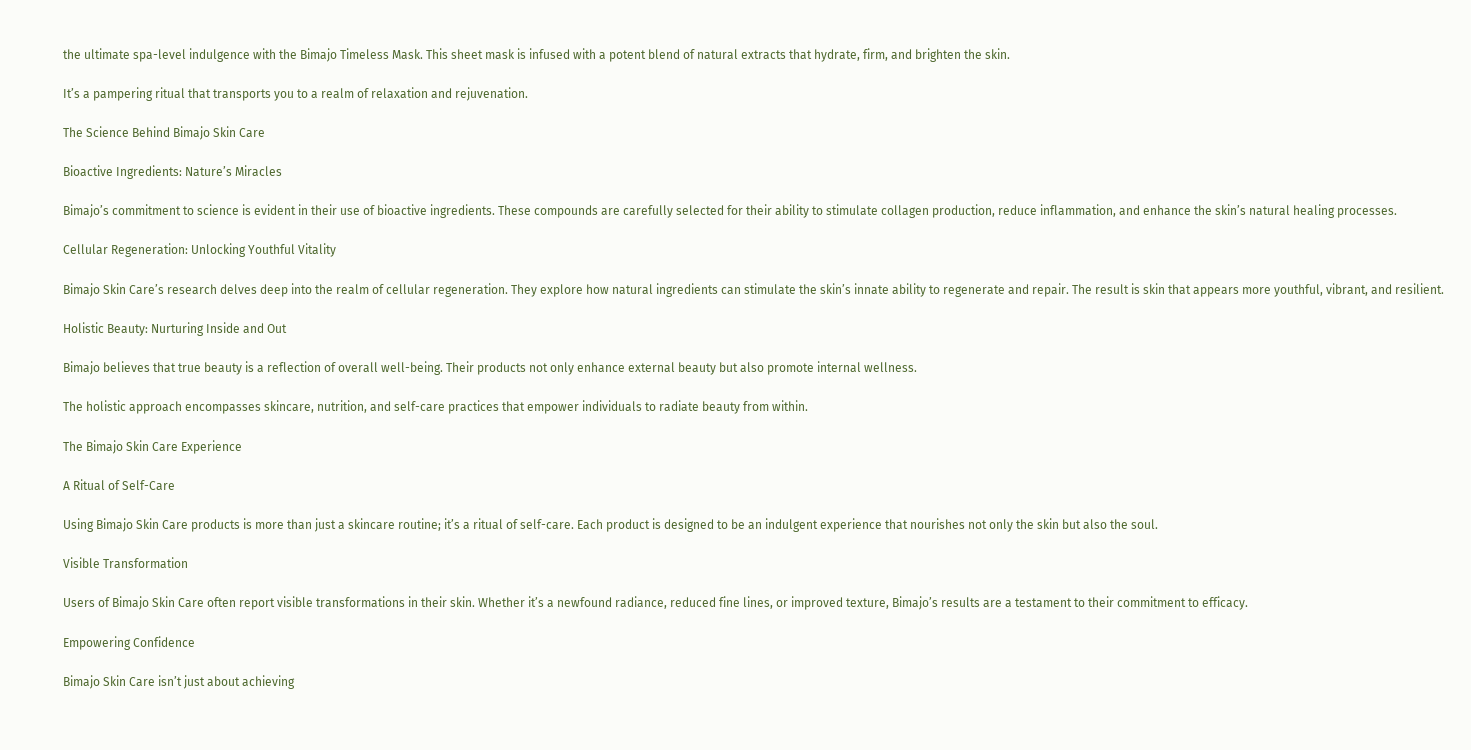the ultimate spa-level indulgence with the Bimajo Timeless Mask. This sheet mask is infused with a potent blend of natural extracts that hydrate, firm, and brighten the skin.

It’s a pampering ritual that transports you to a realm of relaxation and rejuvenation.

The Science Behind Bimajo Skin Care

Bioactive Ingredients: Nature’s Miracles

Bimajo’s commitment to science is evident in their use of bioactive ingredients. These compounds are carefully selected for their ability to stimulate collagen production, reduce inflammation, and enhance the skin’s natural healing processes.

Cellular Regeneration: Unlocking Youthful Vitality

Bimajo Skin Care’s research delves deep into the realm of cellular regeneration. They explore how natural ingredients can stimulate the skin’s innate ability to regenerate and repair. The result is skin that appears more youthful, vibrant, and resilient.

Holistic Beauty: Nurturing Inside and Out

Bimajo believes that true beauty is a reflection of overall well-being. Their products not only enhance external beauty but also promote internal wellness.

The holistic approach encompasses skincare, nutrition, and self-care practices that empower individuals to radiate beauty from within.

The Bimajo Skin Care Experience

A Ritual of Self-Care

Using Bimajo Skin Care products is more than just a skincare routine; it’s a ritual of self-care. Each product is designed to be an indulgent experience that nourishes not only the skin but also the soul.

Visible Transformation

Users of Bimajo Skin Care often report visible transformations in their skin. Whether it’s a newfound radiance, reduced fine lines, or improved texture, Bimajo’s results are a testament to their commitment to efficacy.

Empowering Confidence

Bimajo Skin Care isn’t just about achieving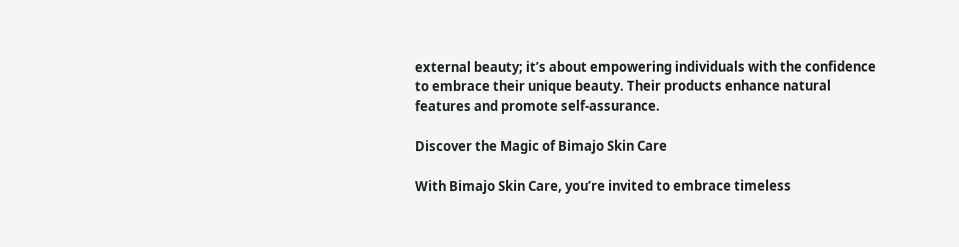external beauty; it’s about empowering individuals with the confidence to embrace their unique beauty. Their products enhance natural features and promote self-assurance.

Discover the Magic of Bimajo Skin Care

With Bimajo Skin Care, you’re invited to embrace timeless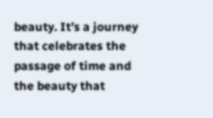beauty. It’s a journey that celebrates the passage of time and the beauty that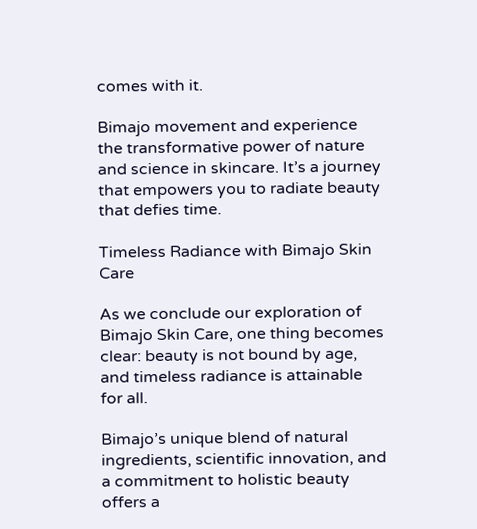comes with it.

Bimajo movement and experience the transformative power of nature and science in skincare. It’s a journey that empowers you to radiate beauty that defies time.

Timeless Radiance with Bimajo Skin Care

As we conclude our exploration of Bimajo Skin Care, one thing becomes clear: beauty is not bound by age, and timeless radiance is attainable for all.

Bimajo’s unique blend of natural ingredients, scientific innovation, and a commitment to holistic beauty offers a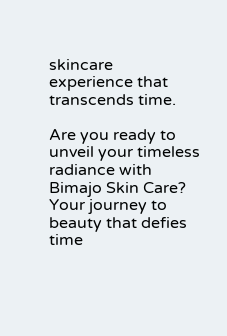skincare experience that transcends time.

Are you ready to unveil your timeless radiance with Bimajo Skin Care? Your journey to beauty that defies time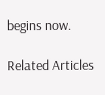begins now.

Related Articles